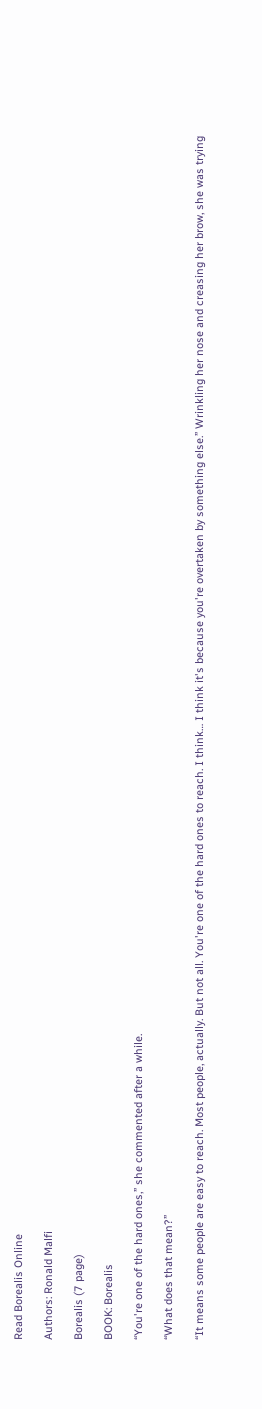Read Borealis Online

Authors: Ronald Malfi

Borealis (7 page)

BOOK: Borealis

“You're one of the hard ones,” she commented after a while.

“What does that mean?”

“It means some people are easy to reach. Most people, actually. But not all. You're one of the hard ones to reach. I think… I think it's because you're overtaken by something else.” Wrinkling her nose and creasing her brow, she was trying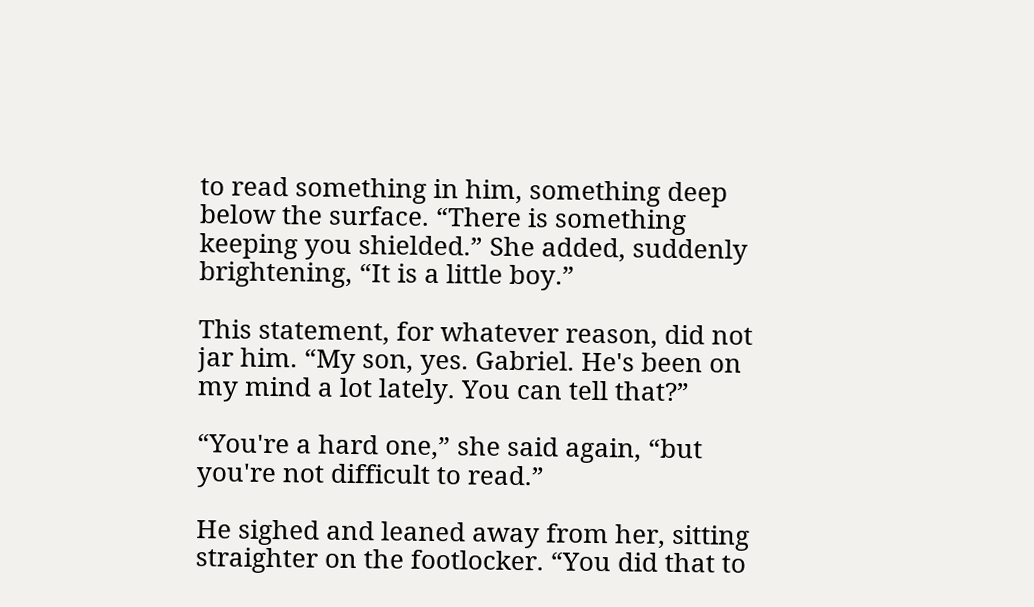to read something in him, something deep below the surface. “There is something keeping you shielded.” She added, suddenly brightening, “It is a little boy.”

This statement, for whatever reason, did not jar him. “My son, yes. Gabriel. He's been on my mind a lot lately. You can tell that?”

“You're a hard one,” she said again, “but you're not difficult to read.”

He sighed and leaned away from her, sitting straighter on the footlocker. “You did that to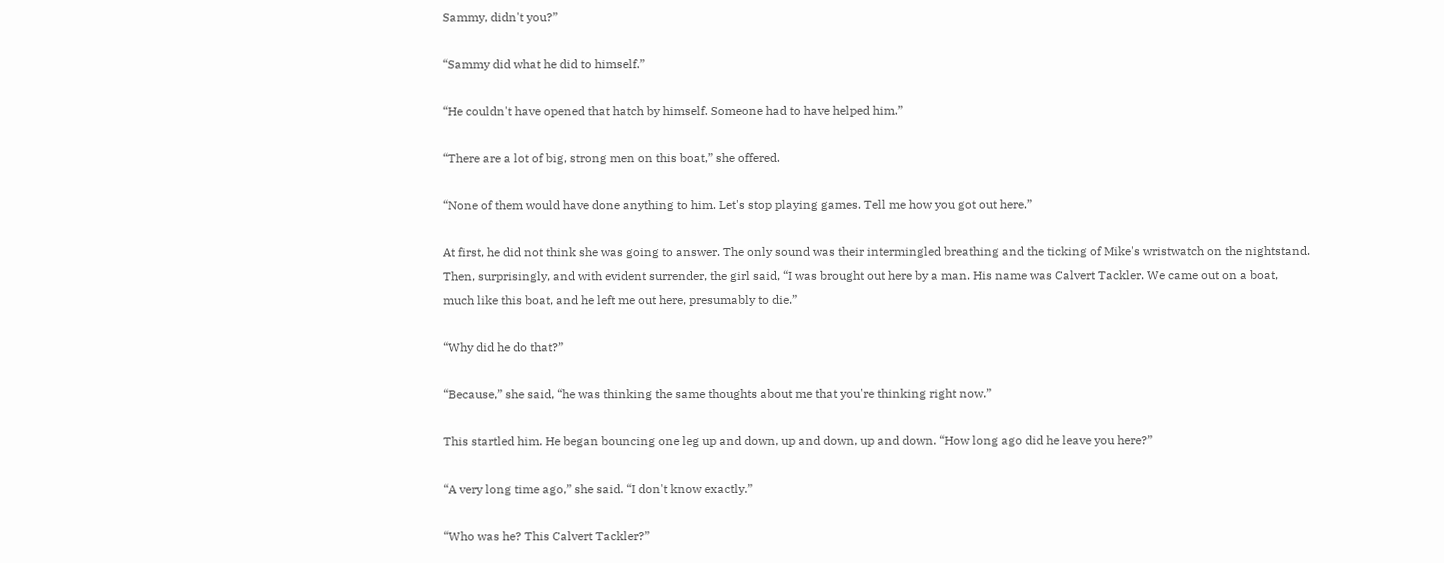Sammy, didn't you?”

“Sammy did what he did to himself.”

“He couldn't have opened that hatch by himself. Someone had to have helped him.”

“There are a lot of big, strong men on this boat,” she offered.

“None of them would have done anything to him. Let's stop playing games. Tell me how you got out here.”

At first, he did not think she was going to answer. The only sound was their intermingled breathing and the ticking of Mike's wristwatch on the nightstand. Then, surprisingly, and with evident surrender, the girl said, “I was brought out here by a man. His name was Calvert Tackler. We came out on a boat, much like this boat, and he left me out here, presumably to die.”

“Why did he do that?”

“Because,” she said, “he was thinking the same thoughts about me that you're thinking right now.”

This startled him. He began bouncing one leg up and down, up and down, up and down. “How long ago did he leave you here?”

“A very long time ago,” she said. “I don't know exactly.”

“Who was he? This Calvert Tackler?”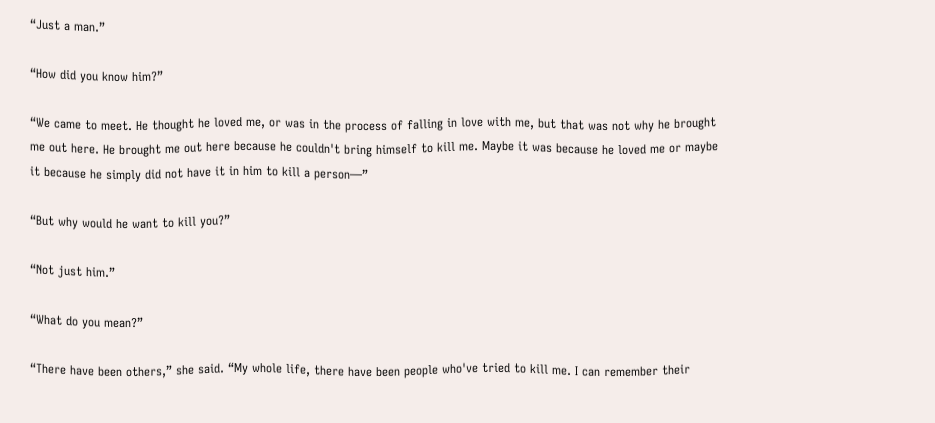“Just a man.”

“How did you know him?”

“We came to meet. He thought he loved me, or was in the process of falling in love with me, but that was not why he brought me out here. He brought me out here because he couldn't bring himself to kill me. Maybe it was because he loved me or maybe it because he simply did not have it in him to kill a person—”

“But why would he want to kill you?”

“Not just him.”

“What do you mean?”

“There have been others,” she said. “My whole life, there have been people who've tried to kill me. I can remember their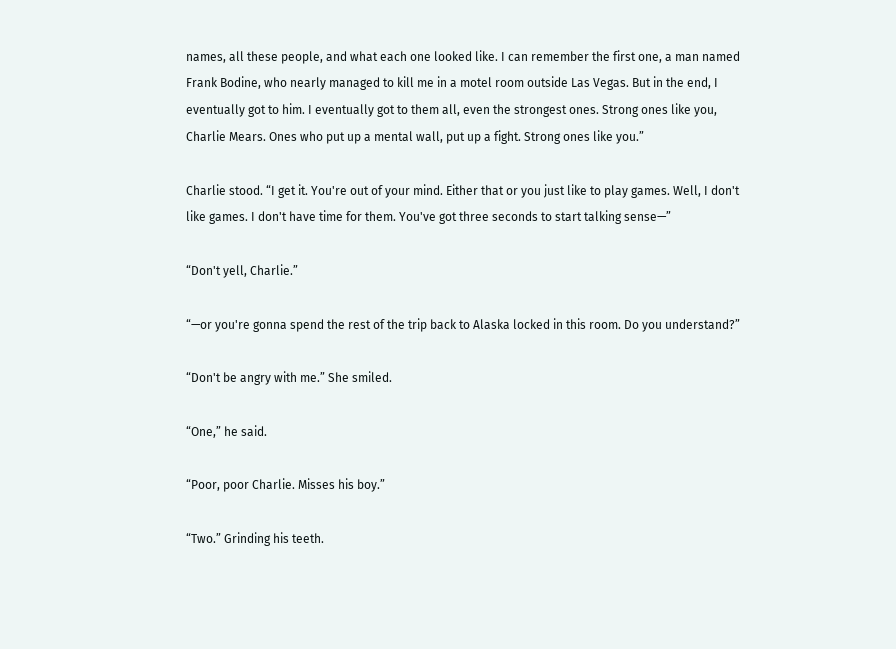names, all these people, and what each one looked like. I can remember the first one, a man named Frank Bodine, who nearly managed to kill me in a motel room outside Las Vegas. But in the end, I eventually got to him. I eventually got to them all, even the strongest ones. Strong ones like you, Charlie Mears. Ones who put up a mental wall, put up a fight. Strong ones like you.”

Charlie stood. “I get it. You're out of your mind. Either that or you just like to play games. Well, I don't like games. I don't have time for them. You've got three seconds to start talking sense—”

“Don't yell, Charlie.”

“—or you're gonna spend the rest of the trip back to Alaska locked in this room. Do you understand?”

“Don't be angry with me.” She smiled.

“One,” he said.

“Poor, poor Charlie. Misses his boy.”

“Two.” Grinding his teeth.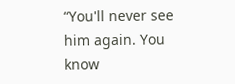“You'll never see him again. You know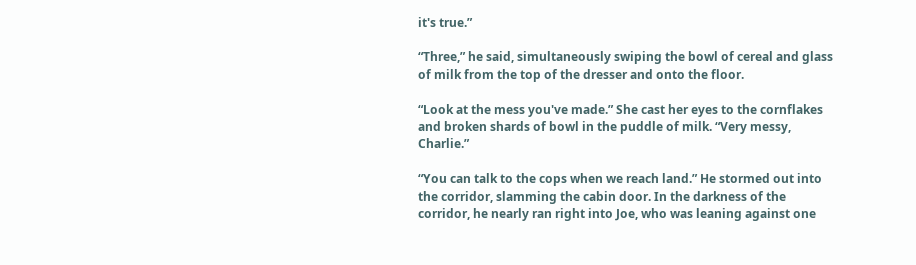it's true.”

“Three,” he said, simultaneously swiping the bowl of cereal and glass of milk from the top of the dresser and onto the floor.

“Look at the mess you've made.” She cast her eyes to the cornflakes and broken shards of bowl in the puddle of milk. “Very messy, Charlie.”

“You can talk to the cops when we reach land.” He stormed out into the corridor, slamming the cabin door. In the darkness of the corridor, he nearly ran right into Joe, who was leaning against one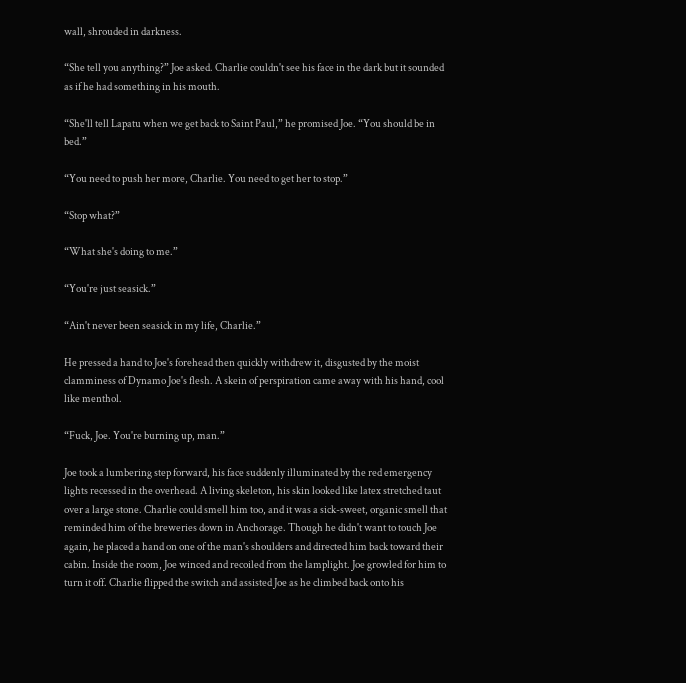wall, shrouded in darkness.

“She tell you anything?” Joe asked. Charlie couldn't see his face in the dark but it sounded as if he had something in his mouth.

“She'll tell Lapatu when we get back to Saint Paul,” he promised Joe. “You should be in bed.”

“You need to push her more, Charlie. You need to get her to stop.”

“Stop what?”

“What she's doing to me.”

“You're just seasick.”

“Ain't never been seasick in my life, Charlie.”

He pressed a hand to Joe's forehead then quickly withdrew it, disgusted by the moist clamminess of Dynamo Joe's flesh. A skein of perspiration came away with his hand, cool like menthol.

“Fuck, Joe. You're burning up, man.”

Joe took a lumbering step forward, his face suddenly illuminated by the red emergency lights recessed in the overhead. A living skeleton, his skin looked like latex stretched taut over a large stone. Charlie could smell him too, and it was a sick-sweet, organic smell that reminded him of the breweries down in Anchorage. Though he didn't want to touch Joe again, he placed a hand on one of the man's shoulders and directed him back toward their cabin. Inside the room, Joe winced and recoiled from the lamplight. Joe growled for him to turn it off. Charlie flipped the switch and assisted Joe as he climbed back onto his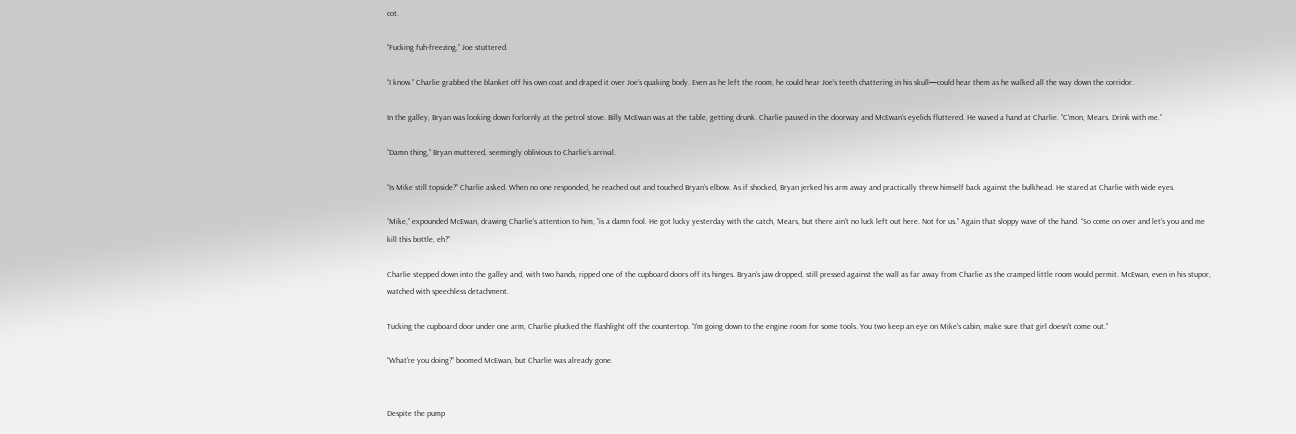cot.

“Fucking fuh-freezing,” Joe stuttered.

“I know.” Charlie grabbed the blanket off his own coat and draped it over Joe's quaking body. Even as he left the room, he could hear Joe's teeth chattering in his skull—could hear them as he walked all the way down the corridor.

In the galley, Bryan was looking down forlornly at the petrol stove. Billy McEwan was at the table, getting drunk. Charlie paused in the doorway and McEwan's eyelids fluttered. He waved a hand at Charlie. “C'mon, Mears. Drink with me.”

“Damn thing,” Bryan muttered, seemingly oblivious to Charlie's arrival.

“Is Mike still topside?” Charlie asked. When no one responded, he reached out and touched Bryan's elbow. As if shocked, Bryan jerked his arm away and practically threw himself back against the bulkhead. He stared at Charlie with wide eyes.

“Mike,” expounded McEwan, drawing Charlie's attention to him, “is a damn fool. He got lucky yesterday with the catch, Mears, but there ain't no luck left out here. Not for us.” Again that sloppy wave of the hand. “So come on over and let's you and me kill this bottle, eh?”

Charlie stepped down into the galley and, with two hands, ripped one of the cupboard doors off its hinges. Bryan's jaw dropped, still pressed against the wall as far away from Charlie as the cramped little room would permit. McEwan, even in his stupor, watched with speechless detachment.

Tucking the cupboard door under one arm, Charlie plucked the flashlight off the countertop. “I'm going down to the engine room for some tools. You two keep an eye on Mike's cabin, make sure that girl doesn't come out.”

“What're you doing?” boomed McEwan, but Charlie was already gone.


Despite the pump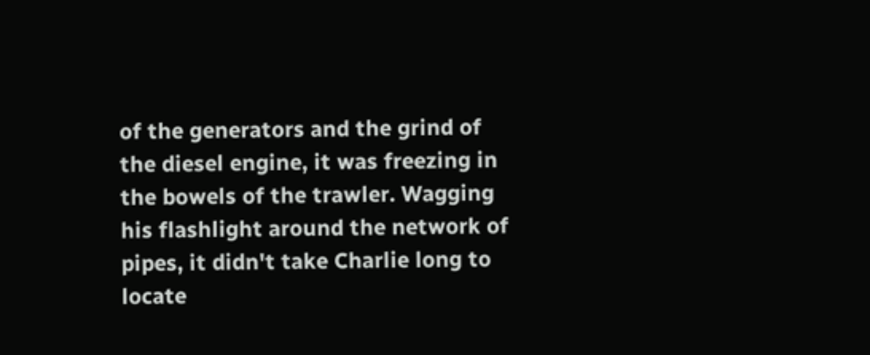of the generators and the grind of the diesel engine, it was freezing in the bowels of the trawler. Wagging his flashlight around the network of pipes, it didn't take Charlie long to locate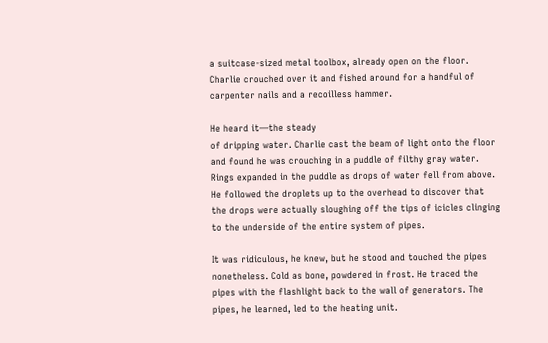a suitcase-sized metal toolbox, already open on the floor. Charlie crouched over it and fished around for a handful of carpenter nails and a recoilless hammer.

He heard it—the steady
of dripping water. Charlie cast the beam of light onto the floor and found he was crouching in a puddle of filthy gray water. Rings expanded in the puddle as drops of water fell from above. He followed the droplets up to the overhead to discover that the drops were actually sloughing off the tips of icicles clinging to the underside of the entire system of pipes.

It was ridiculous, he knew, but he stood and touched the pipes nonetheless. Cold as bone, powdered in frost. He traced the pipes with the flashlight back to the wall of generators. The pipes, he learned, led to the heating unit.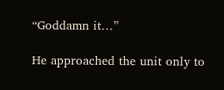“Goddamn it…”

He approached the unit only to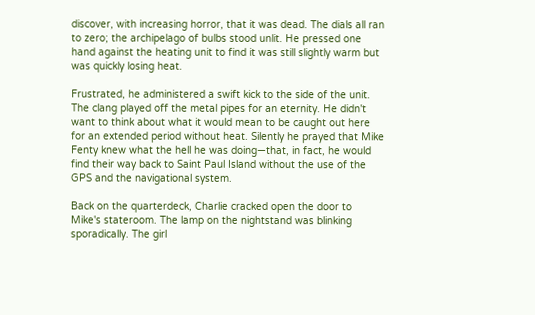discover, with increasing horror, that it was dead. The dials all ran to zero; the archipelago of bulbs stood unlit. He pressed one hand against the heating unit to find it was still slightly warm but was quickly losing heat.

Frustrated, he administered a swift kick to the side of the unit. The clang played off the metal pipes for an eternity. He didn't want to think about what it would mean to be caught out here for an extended period without heat. Silently he prayed that Mike Fenty knew what the hell he was doing—that, in fact, he would find their way back to Saint Paul Island without the use of the GPS and the navigational system.

Back on the quarterdeck, Charlie cracked open the door to Mike's stateroom. The lamp on the nightstand was blinking sporadically. The girl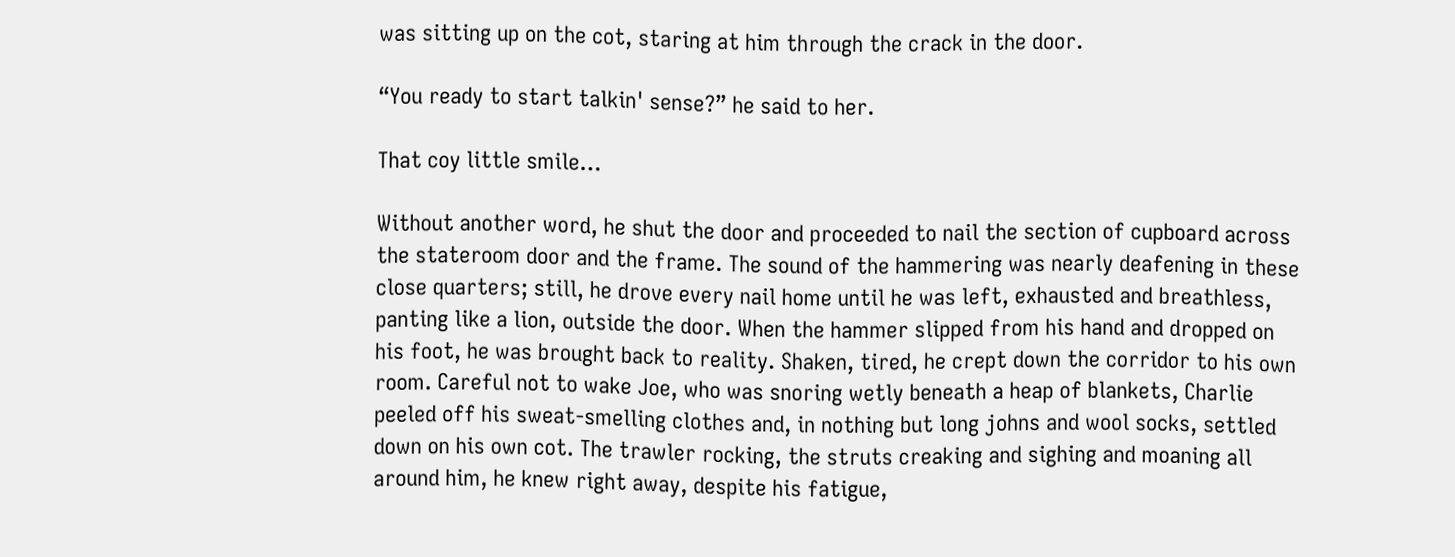was sitting up on the cot, staring at him through the crack in the door.

“You ready to start talkin' sense?” he said to her.

That coy little smile…

Without another word, he shut the door and proceeded to nail the section of cupboard across the stateroom door and the frame. The sound of the hammering was nearly deafening in these close quarters; still, he drove every nail home until he was left, exhausted and breathless, panting like a lion, outside the door. When the hammer slipped from his hand and dropped on his foot, he was brought back to reality. Shaken, tired, he crept down the corridor to his own room. Careful not to wake Joe, who was snoring wetly beneath a heap of blankets, Charlie peeled off his sweat-smelling clothes and, in nothing but long johns and wool socks, settled down on his own cot. The trawler rocking, the struts creaking and sighing and moaning all around him, he knew right away, despite his fatigue,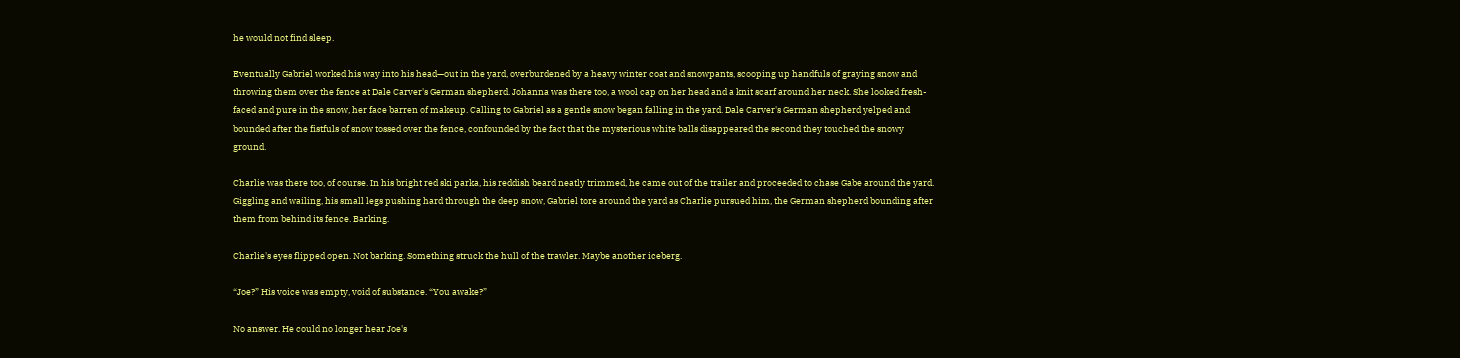he would not find sleep.

Eventually Gabriel worked his way into his head—out in the yard, overburdened by a heavy winter coat and snowpants, scooping up handfuls of graying snow and throwing them over the fence at Dale Carver's German shepherd. Johanna was there too, a wool cap on her head and a knit scarf around her neck. She looked fresh-faced and pure in the snow, her face barren of makeup. Calling to Gabriel as a gentle snow began falling in the yard. Dale Carver's German shepherd yelped and bounded after the fistfuls of snow tossed over the fence, confounded by the fact that the mysterious white balls disappeared the second they touched the snowy ground.

Charlie was there too, of course. In his bright red ski parka, his reddish beard neatly trimmed, he came out of the trailer and proceeded to chase Gabe around the yard. Giggling and wailing, his small legs pushing hard through the deep snow, Gabriel tore around the yard as Charlie pursued him, the German shepherd bounding after them from behind its fence. Barking.

Charlie's eyes flipped open. Not barking. Something struck the hull of the trawler. Maybe another iceberg.

“Joe?” His voice was empty, void of substance. “You awake?”

No answer. He could no longer hear Joe's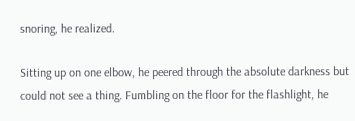snoring, he realized.

Sitting up on one elbow, he peered through the absolute darkness but could not see a thing. Fumbling on the floor for the flashlight, he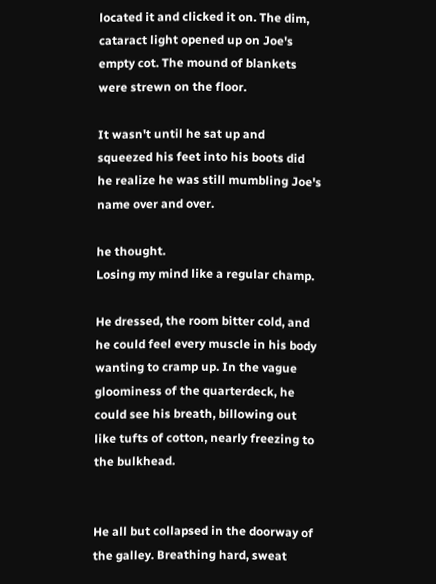located it and clicked it on. The dim, cataract light opened up on Joe's empty cot. The mound of blankets were strewn on the floor.

It wasn't until he sat up and squeezed his feet into his boots did he realize he was still mumbling Joe's name over and over.

he thought.
Losing my mind like a regular champ.

He dressed, the room bitter cold, and he could feel every muscle in his body wanting to cramp up. In the vague gloominess of the quarterdeck, he could see his breath, billowing out like tufts of cotton, nearly freezing to the bulkhead.


He all but collapsed in the doorway of the galley. Breathing hard, sweat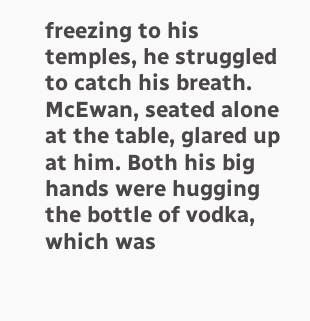freezing to his temples, he struggled to catch his breath. McEwan, seated alone at the table, glared up at him. Both his big hands were hugging the bottle of vodka, which was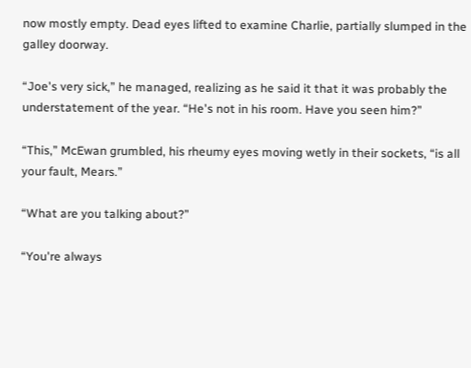now mostly empty. Dead eyes lifted to examine Charlie, partially slumped in the galley doorway.

“Joe's very sick,” he managed, realizing as he said it that it was probably the understatement of the year. “He's not in his room. Have you seen him?”

“This,” McEwan grumbled, his rheumy eyes moving wetly in their sockets, “is all your fault, Mears.”

“What are you talking about?”

“You're always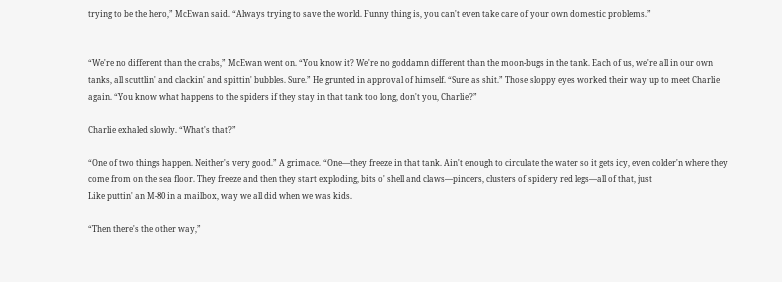trying to be the hero,” McEwan said. “Always trying to save the world. Funny thing is, you can't even take care of your own domestic problems.”


“We're no different than the crabs,” McEwan went on. “You know it? We're no goddamn different than the moon-bugs in the tank. Each of us, we're all in our own tanks, all scuttlin' and clackin' and spittin' bubbles. Sure.” He grunted in approval of himself. “Sure as shit.” Those sloppy eyes worked their way up to meet Charlie again. “You know what happens to the spiders if they stay in that tank too long, don't you, Charlie?”

Charlie exhaled slowly. “What's that?”

“One of two things happen. Neither's very good.” A grimace. “One—they freeze in that tank. Ain't enough to circulate the water so it gets icy, even colder'n where they come from on the sea floor. They freeze and then they start exploding, bits o' shell and claws—pincers, clusters of spidery red legs—all of that, just
Like puttin' an M-80 in a mailbox, way we all did when we was kids.

“Then there's the other way,”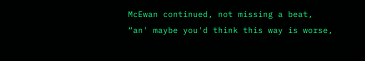McEwan continued, not missing a beat, “an' maybe you'd think this way is worse,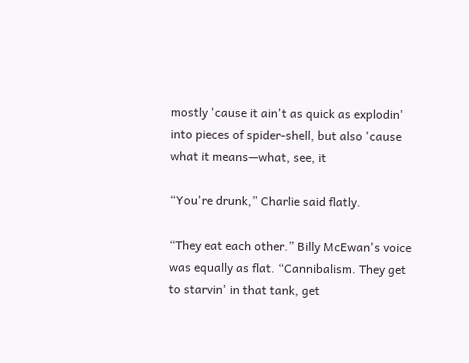mostly 'cause it ain't as quick as explodin' into pieces of spider-shell, but also 'cause what it means—what, see, it

“You're drunk,” Charlie said flatly.

“They eat each other.” Billy McEwan's voice was equally as flat. “Cannibalism. They get to starvin' in that tank, get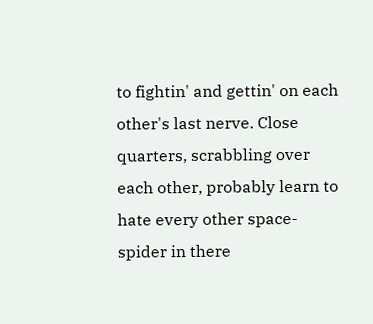to fightin' and gettin' on each other's last nerve. Close quarters, scrabbling over each other, probably learn to hate every other space-spider in there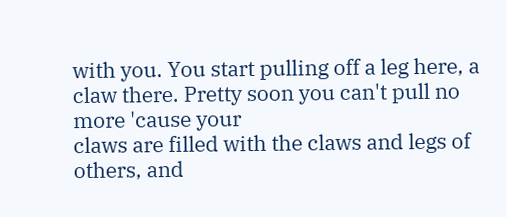with you. You start pulling off a leg here, a claw there. Pretty soon you can't pull no more 'cause your
claws are filled with the claws and legs of others, and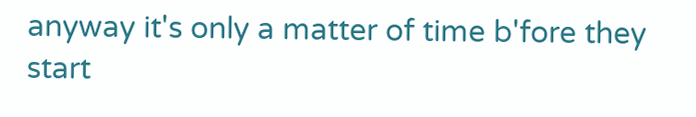anyway it's only a matter of time b'fore they start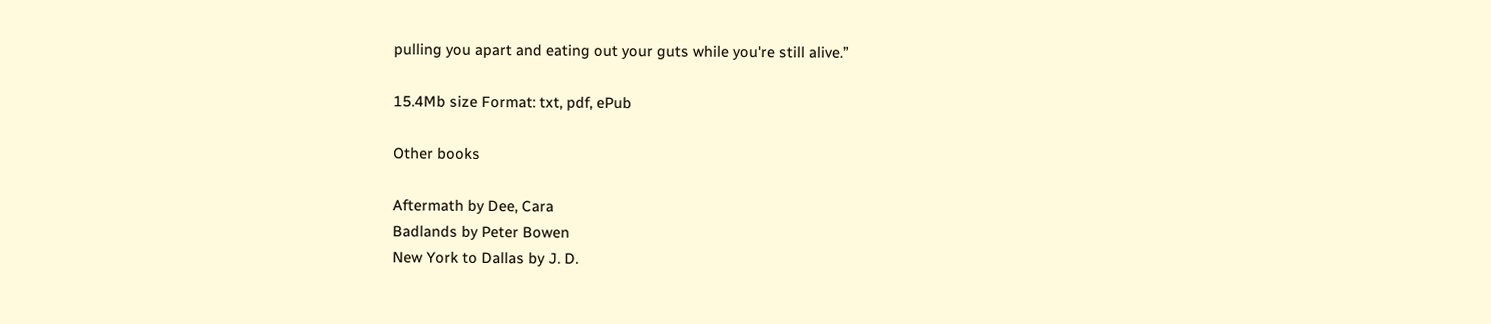pulling you apart and eating out your guts while you're still alive.”

15.4Mb size Format: txt, pdf, ePub

Other books

Aftermath by Dee, Cara
Badlands by Peter Bowen
New York to Dallas by J. D.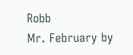Robb
Mr. February by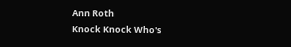Ann Roth
Knock Knock Who's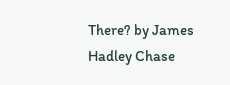There? by James Hadley Chase